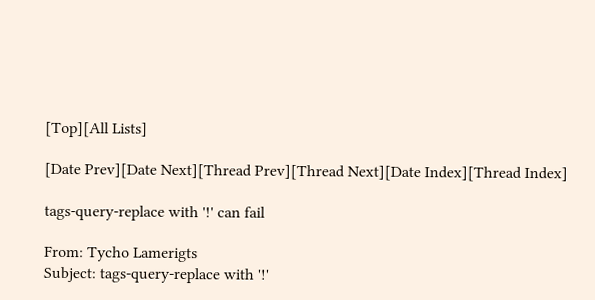[Top][All Lists]

[Date Prev][Date Next][Thread Prev][Thread Next][Date Index][Thread Index]

tags-query-replace with '!' can fail

From: Tycho Lamerigts
Subject: tags-query-replace with '!'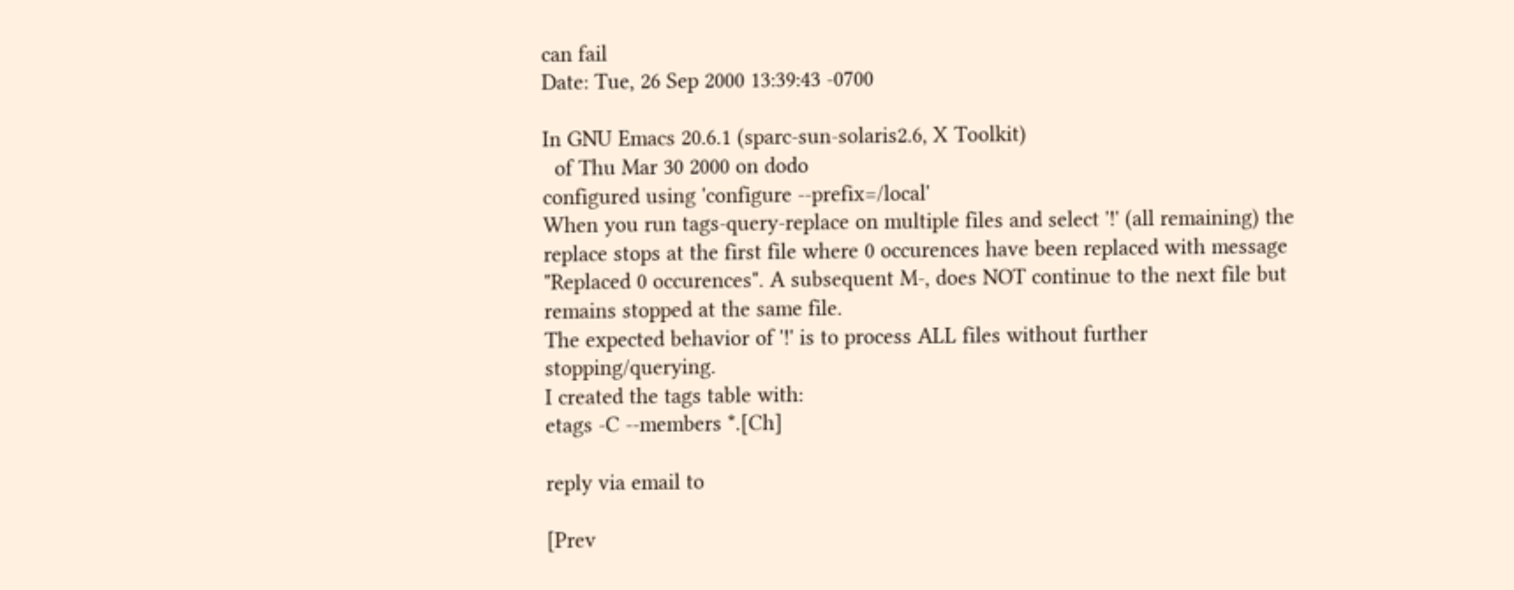can fail
Date: Tue, 26 Sep 2000 13:39:43 -0700

In GNU Emacs 20.6.1 (sparc-sun-solaris2.6, X Toolkit)
  of Thu Mar 30 2000 on dodo
configured using 'configure --prefix=/local'
When you run tags-query-replace on multiple files and select '!' (all remaining) the replace stops at the first file where 0 occurences have been replaced with message "Replaced 0 occurences". A subsequent M-, does NOT continue to the next file but remains stopped at the same file.
The expected behavior of '!' is to process ALL files without further stopping/querying.
I created the tags table with:
etags -C --members *.[Ch]

reply via email to

[Prev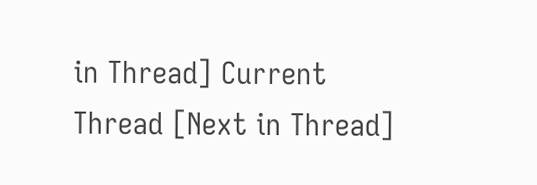in Thread] Current Thread [Next in Thread]